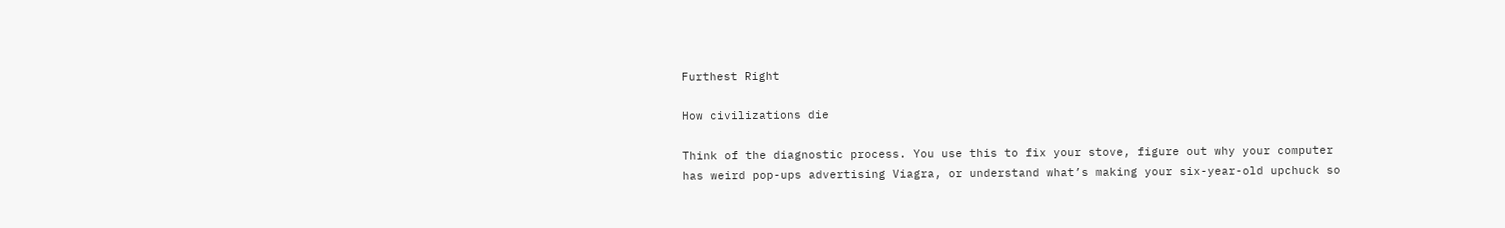Furthest Right

How civilizations die

Think of the diagnostic process. You use this to fix your stove, figure out why your computer has weird pop-ups advertising Viagra, or understand what’s making your six-year-old upchuck so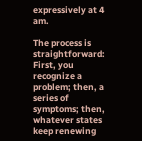expressively at 4 am.

The process is straightforward: First, you recognize a problem; then, a series of symptoms; then, whatever states keep renewing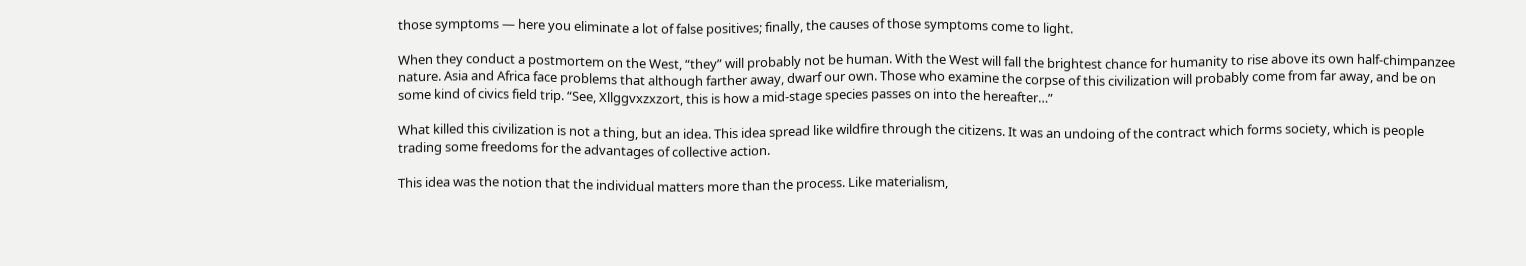those symptoms — here you eliminate a lot of false positives; finally, the causes of those symptoms come to light.

When they conduct a postmortem on the West, “they” will probably not be human. With the West will fall the brightest chance for humanity to rise above its own half-chimpanzee nature. Asia and Africa face problems that although farther away, dwarf our own. Those who examine the corpse of this civilization will probably come from far away, and be on some kind of civics field trip. “See, Xllggvxzxzort, this is how a mid-stage species passes on into the hereafter…”

What killed this civilization is not a thing, but an idea. This idea spread like wildfire through the citizens. It was an undoing of the contract which forms society, which is people trading some freedoms for the advantages of collective action.

This idea was the notion that the individual matters more than the process. Like materialism,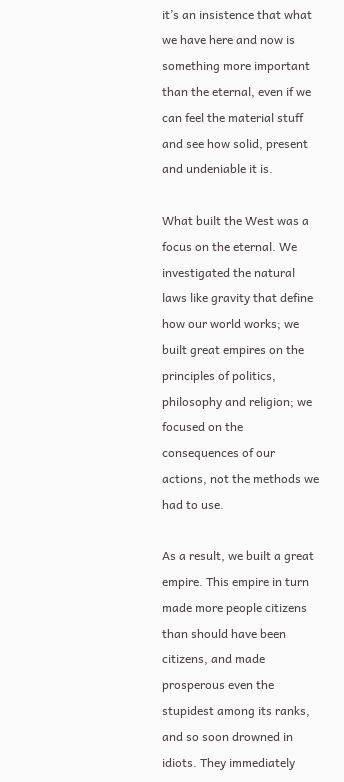it’s an insistence that what we have here and now is something more important than the eternal, even if we can feel the material stuff and see how solid, present and undeniable it is.

What built the West was a focus on the eternal. We investigated the natural laws like gravity that define how our world works; we built great empires on the principles of politics, philosophy and religion; we focused on the consequences of our actions, not the methods we had to use.

As a result, we built a great empire. This empire in turn made more people citizens than should have been citizens, and made prosperous even the stupidest among its ranks, and so soon drowned in idiots. They immediately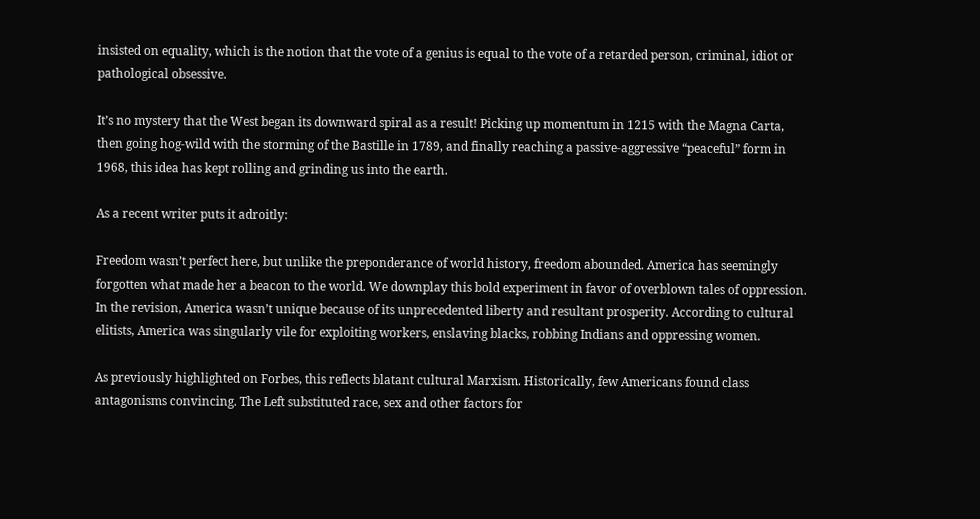insisted on equality, which is the notion that the vote of a genius is equal to the vote of a retarded person, criminal, idiot or pathological obsessive.

It’s no mystery that the West began its downward spiral as a result! Picking up momentum in 1215 with the Magna Carta, then going hog-wild with the storming of the Bastille in 1789, and finally reaching a passive-aggressive “peaceful” form in 1968, this idea has kept rolling and grinding us into the earth.

As a recent writer puts it adroitly:

Freedom wasn’t perfect here, but unlike the preponderance of world history, freedom abounded. America has seemingly forgotten what made her a beacon to the world. We downplay this bold experiment in favor of overblown tales of oppression. In the revision, America wasn’t unique because of its unprecedented liberty and resultant prosperity. According to cultural elitists, America was singularly vile for exploiting workers, enslaving blacks, robbing Indians and oppressing women.

As previously highlighted on Forbes, this reflects blatant cultural Marxism. Historically, few Americans found class antagonisms convincing. The Left substituted race, sex and other factors for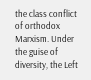the class conflict of orthodox Marxism. Under the guise of diversity, the Left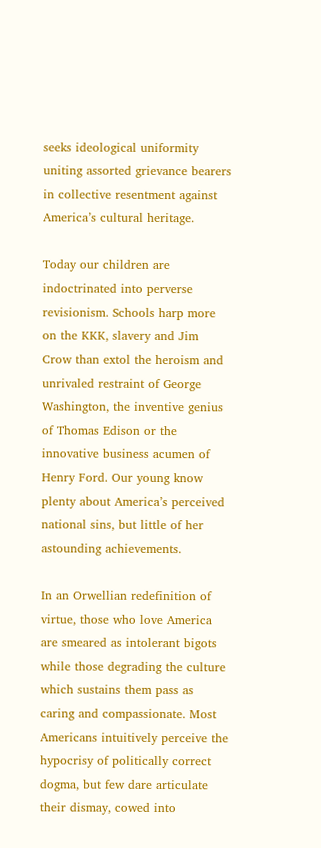seeks ideological uniformity uniting assorted grievance bearers in collective resentment against America’s cultural heritage.

Today our children are indoctrinated into perverse revisionism. Schools harp more on the KKK, slavery and Jim Crow than extol the heroism and unrivaled restraint of George Washington, the inventive genius of Thomas Edison or the innovative business acumen of Henry Ford. Our young know plenty about America’s perceived national sins, but little of her astounding achievements.

In an Orwellian redefinition of virtue, those who love America are smeared as intolerant bigots while those degrading the culture which sustains them pass as caring and compassionate. Most Americans intuitively perceive the hypocrisy of politically correct dogma, but few dare articulate their dismay, cowed into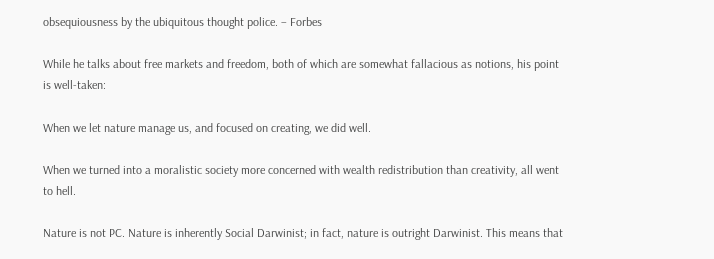obsequiousness by the ubiquitous thought police. – Forbes

While he talks about free markets and freedom, both of which are somewhat fallacious as notions, his point is well-taken:

When we let nature manage us, and focused on creating, we did well.

When we turned into a moralistic society more concerned with wealth redistribution than creativity, all went to hell.

Nature is not PC. Nature is inherently Social Darwinist; in fact, nature is outright Darwinist. This means that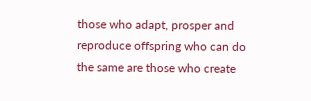those who adapt, prosper and reproduce offspring who can do the same are those who create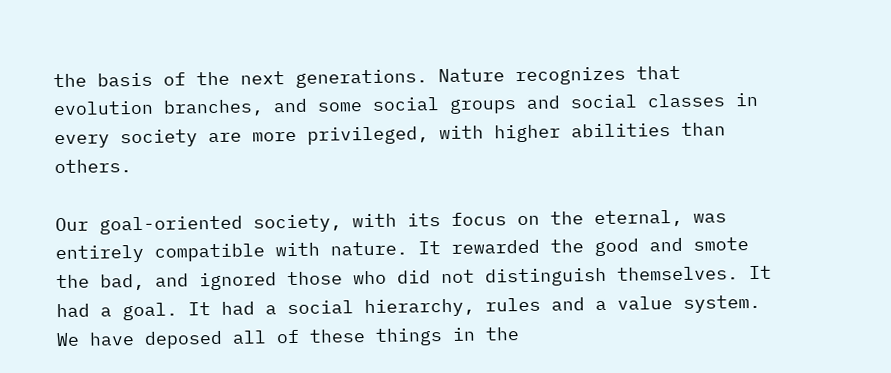the basis of the next generations. Nature recognizes that evolution branches, and some social groups and social classes in every society are more privileged, with higher abilities than others.

Our goal-oriented society, with its focus on the eternal, was entirely compatible with nature. It rewarded the good and smote the bad, and ignored those who did not distinguish themselves. It had a goal. It had a social hierarchy, rules and a value system. We have deposed all of these things in the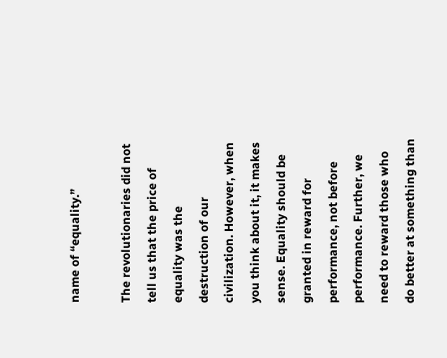name of “equality.”

The revolutionaries did not tell us that the price of equality was the destruction of our civilization. However, when you think about it, it makes sense. Equality should be granted in reward for performance, not before performance. Further, we need to reward those who do better at something than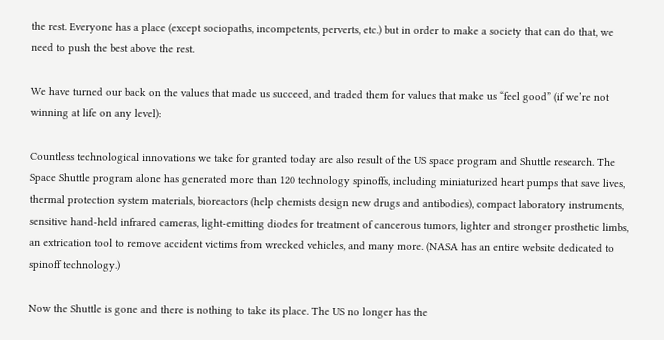the rest. Everyone has a place (except sociopaths, incompetents, perverts, etc.) but in order to make a society that can do that, we need to push the best above the rest.

We have turned our back on the values that made us succeed, and traded them for values that make us “feel good” (if we’re not winning at life on any level):

Countless technological innovations we take for granted today are also result of the US space program and Shuttle research. The Space Shuttle program alone has generated more than 120 technology spinoffs, including miniaturized heart pumps that save lives, thermal protection system materials, bioreactors (help chemists design new drugs and antibodies), compact laboratory instruments, sensitive hand-held infrared cameras, light-emitting diodes for treatment of cancerous tumors, lighter and stronger prosthetic limbs, an extrication tool to remove accident victims from wrecked vehicles, and many more. (NASA has an entire website dedicated to spinoff technology.)

Now the Shuttle is gone and there is nothing to take its place. The US no longer has the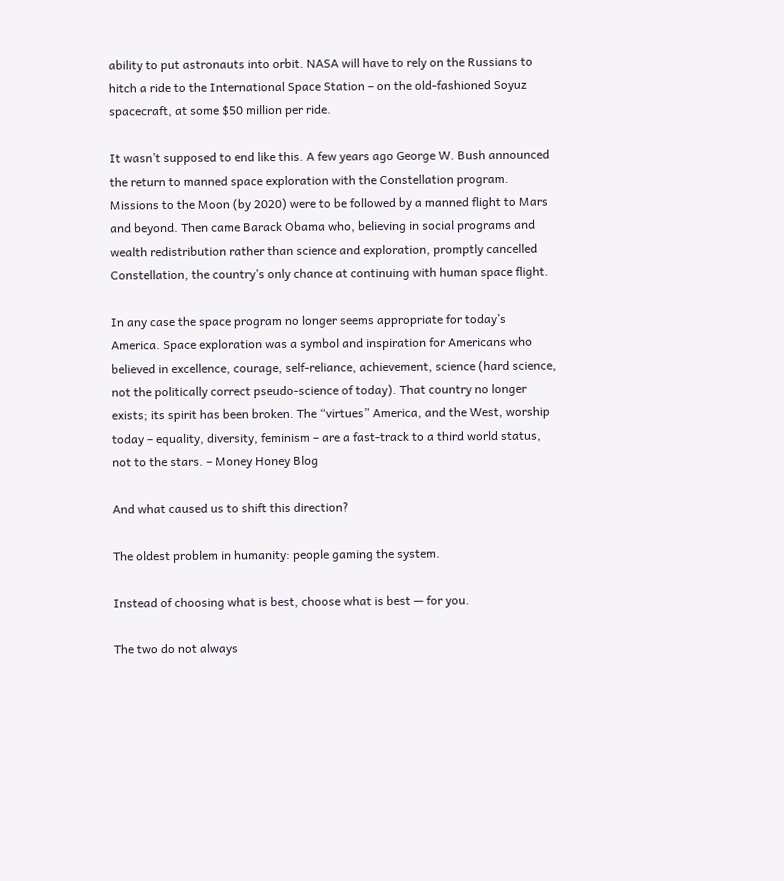ability to put astronauts into orbit. NASA will have to rely on the Russians to hitch a ride to the International Space Station – on the old-fashioned Soyuz spacecraft, at some $50 million per ride.

It wasn’t supposed to end like this. A few years ago George W. Bush announced the return to manned space exploration with the Constellation program. Missions to the Moon (by 2020) were to be followed by a manned flight to Mars and beyond. Then came Barack Obama who, believing in social programs and wealth redistribution rather than science and exploration, promptly cancelled Constellation, the country’s only chance at continuing with human space flight.

In any case the space program no longer seems appropriate for today’s America. Space exploration was a symbol and inspiration for Americans who believed in excellence, courage, self-reliance, achievement, science (hard science, not the politically correct pseudo-science of today). That country no longer exists; its spirit has been broken. The “virtues” America, and the West, worship today – equality, diversity, feminism – are a fast-track to a third world status, not to the stars. – Money Honey Blog

And what caused us to shift this direction?

The oldest problem in humanity: people gaming the system.

Instead of choosing what is best, choose what is best — for you.

The two do not always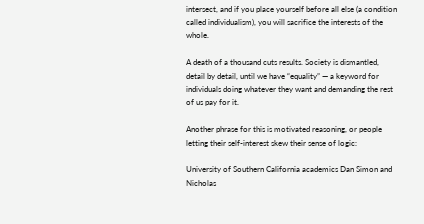intersect, and if you place yourself before all else (a condition called individualism), you will sacrifice the interests of the whole.

A death of a thousand cuts results. Society is dismantled, detail by detail, until we have “equality” — a keyword for individuals doing whatever they want and demanding the rest of us pay for it.

Another phrase for this is motivated reasoning, or people letting their self-interest skew their sense of logic:

University of Southern California academics Dan Simon and Nicholas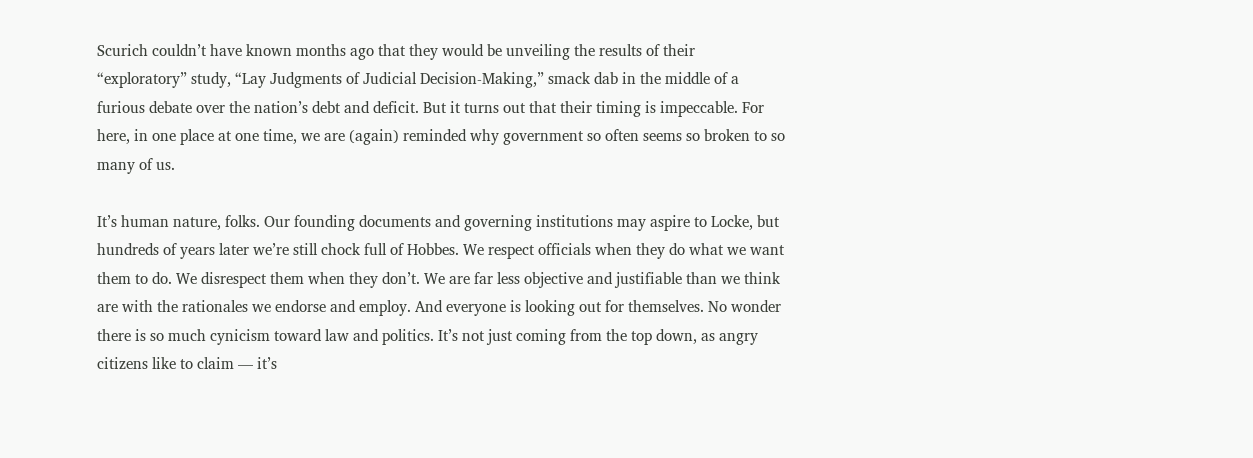Scurich couldn’t have known months ago that they would be unveiling the results of their “exploratory” study, “Lay Judgments of Judicial Decision-Making,” smack dab in the middle of a furious debate over the nation’s debt and deficit. But it turns out that their timing is impeccable. For here, in one place at one time, we are (again) reminded why government so often seems so broken to so many of us.

It’s human nature, folks. Our founding documents and governing institutions may aspire to Locke, but hundreds of years later we’re still chock full of Hobbes. We respect officials when they do what we want them to do. We disrespect them when they don’t. We are far less objective and justifiable than we think are with the rationales we endorse and employ. And everyone is looking out for themselves. No wonder there is so much cynicism toward law and politics. It’s not just coming from the top down, as angry citizens like to claim — it’s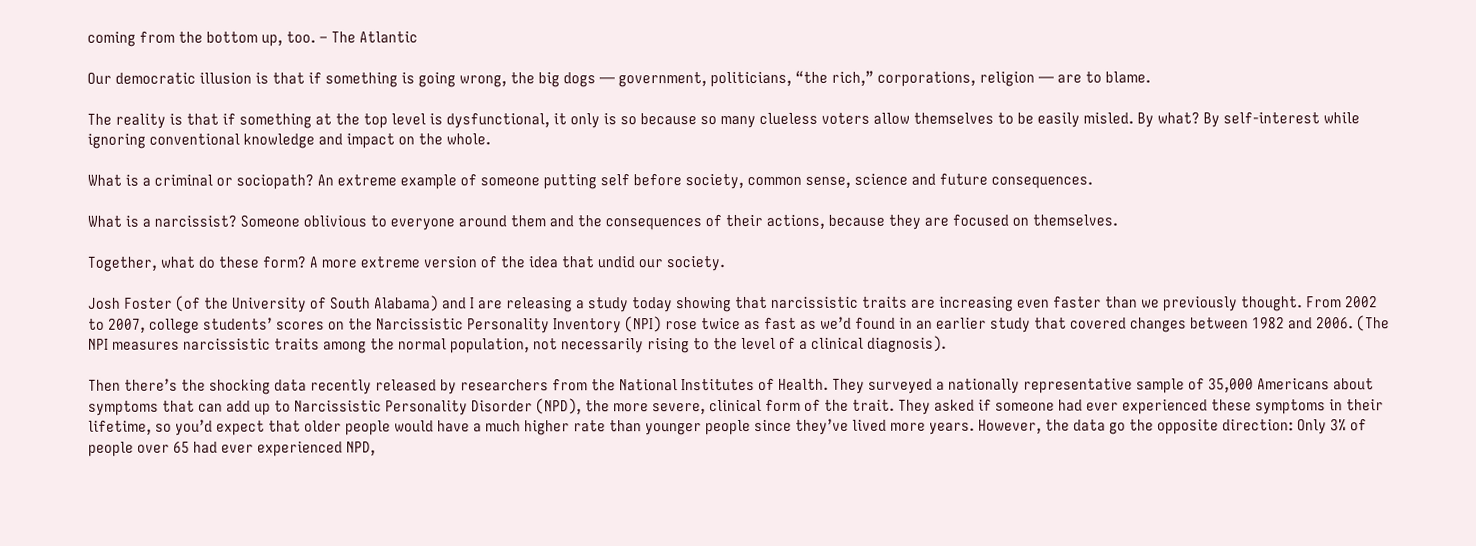coming from the bottom up, too. – The Atlantic

Our democratic illusion is that if something is going wrong, the big dogs — government, politicians, “the rich,” corporations, religion — are to blame.

The reality is that if something at the top level is dysfunctional, it only is so because so many clueless voters allow themselves to be easily misled. By what? By self-interest while ignoring conventional knowledge and impact on the whole.

What is a criminal or sociopath? An extreme example of someone putting self before society, common sense, science and future consequences.

What is a narcissist? Someone oblivious to everyone around them and the consequences of their actions, because they are focused on themselves.

Together, what do these form? A more extreme version of the idea that undid our society.

Josh Foster (of the University of South Alabama) and I are releasing a study today showing that narcissistic traits are increasing even faster than we previously thought. From 2002 to 2007, college students’ scores on the Narcissistic Personality Inventory (NPI) rose twice as fast as we’d found in an earlier study that covered changes between 1982 and 2006. (The NPI measures narcissistic traits among the normal population, not necessarily rising to the level of a clinical diagnosis).

Then there’s the shocking data recently released by researchers from the National Institutes of Health. They surveyed a nationally representative sample of 35,000 Americans about symptoms that can add up to Narcissistic Personality Disorder (NPD), the more severe, clinical form of the trait. They asked if someone had ever experienced these symptoms in their lifetime, so you’d expect that older people would have a much higher rate than younger people since they’ve lived more years. However, the data go the opposite direction: Only 3% of people over 65 had ever experienced NPD,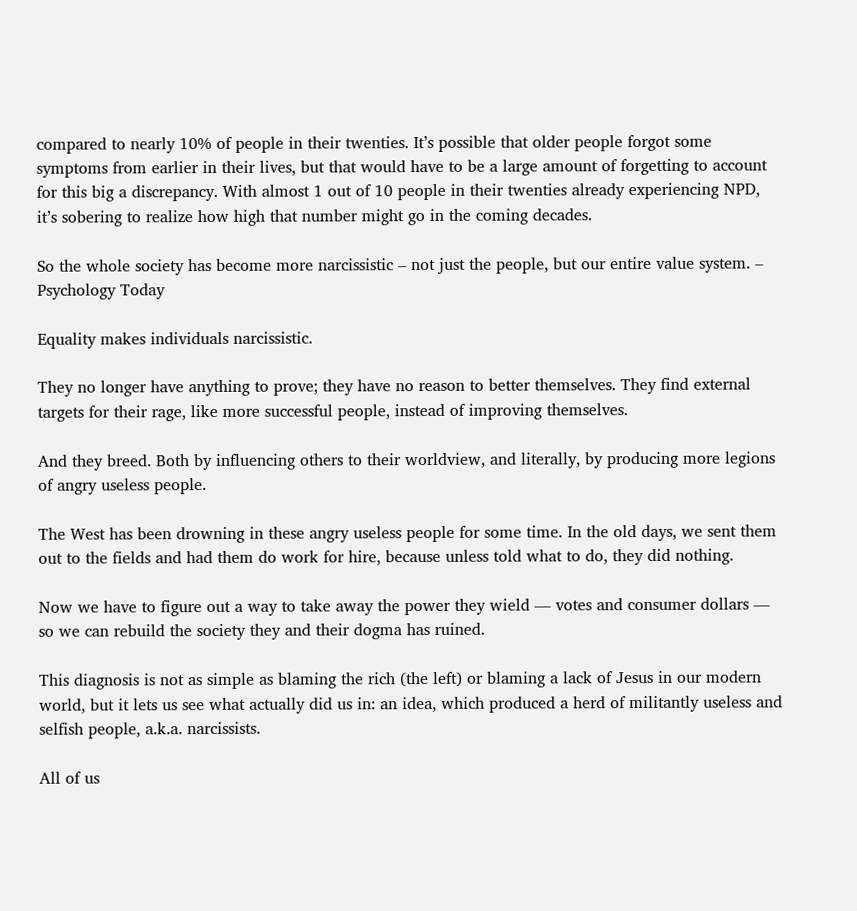compared to nearly 10% of people in their twenties. It’s possible that older people forgot some symptoms from earlier in their lives, but that would have to be a large amount of forgetting to account for this big a discrepancy. With almost 1 out of 10 people in their twenties already experiencing NPD, it’s sobering to realize how high that number might go in the coming decades.

So the whole society has become more narcissistic – not just the people, but our entire value system. – Psychology Today

Equality makes individuals narcissistic.

They no longer have anything to prove; they have no reason to better themselves. They find external targets for their rage, like more successful people, instead of improving themselves.

And they breed. Both by influencing others to their worldview, and literally, by producing more legions of angry useless people.

The West has been drowning in these angry useless people for some time. In the old days, we sent them out to the fields and had them do work for hire, because unless told what to do, they did nothing.

Now we have to figure out a way to take away the power they wield — votes and consumer dollars — so we can rebuild the society they and their dogma has ruined.

This diagnosis is not as simple as blaming the rich (the left) or blaming a lack of Jesus in our modern world, but it lets us see what actually did us in: an idea, which produced a herd of militantly useless and selfish people, a.k.a. narcissists.

All of us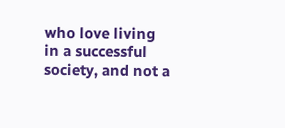who love living in a successful society, and not a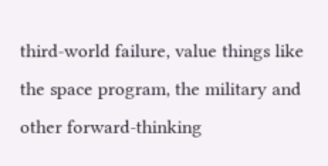third-world failure, value things like the space program, the military and other forward-thinking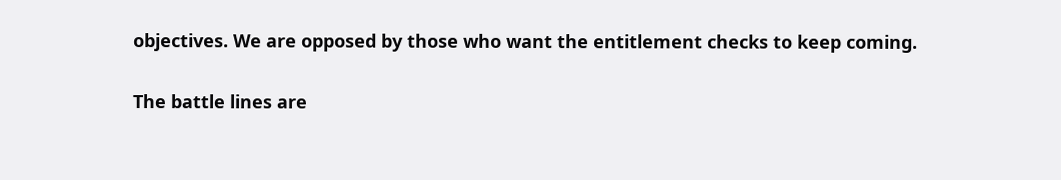objectives. We are opposed by those who want the entitlement checks to keep coming.

The battle lines are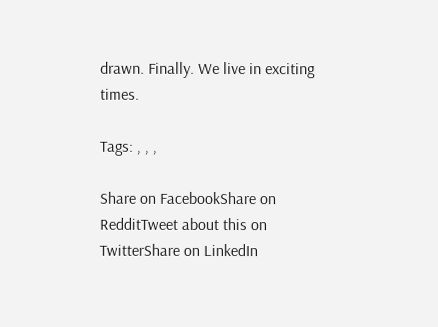drawn. Finally. We live in exciting times.

Tags: , , ,

Share on FacebookShare on RedditTweet about this on TwitterShare on LinkedIn